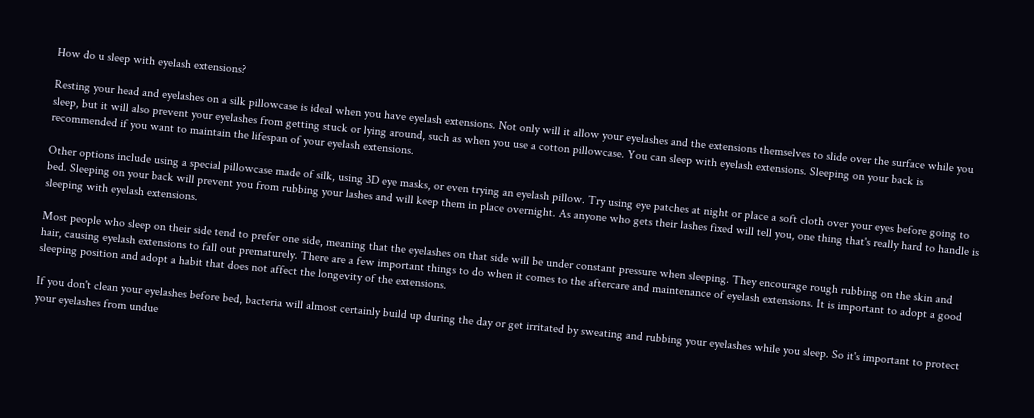How do u sleep with eyelash extensions?

Resting your head and eyelashes on a silk pillowcase is ideal when you have eyelash extensions. Not only will it allow your eyelashes and the extensions themselves to slide over the surface while you sleep, but it will also prevent your eyelashes from getting stuck or lying around, such as when you use a cotton pillowcase. You can sleep with eyelash extensions. Sleeping on your back is recommended if you want to maintain the lifespan of your eyelash extensions.

Other options include using a special pillowcase made of silk, using 3D eye masks, or even trying an eyelash pillow. Try using eye patches at night or place a soft cloth over your eyes before going to bed. Sleeping on your back will prevent you from rubbing your lashes and will keep them in place overnight. As anyone who gets their lashes fixed will tell you, one thing that's really hard to handle is sleeping with eyelash extensions.

Most people who sleep on their side tend to prefer one side, meaning that the eyelashes on that side will be under constant pressure when sleeping. They encourage rough rubbing on the skin and hair, causing eyelash extensions to fall out prematurely. There are a few important things to do when it comes to the aftercare and maintenance of eyelash extensions. It is important to adopt a good sleeping position and adopt a habit that does not affect the longevity of the extensions.

If you don't clean your eyelashes before bed, bacteria will almost certainly build up during the day or get irritated by sweating and rubbing your eyelashes while you sleep. So it's important to protect your eyelashes from undue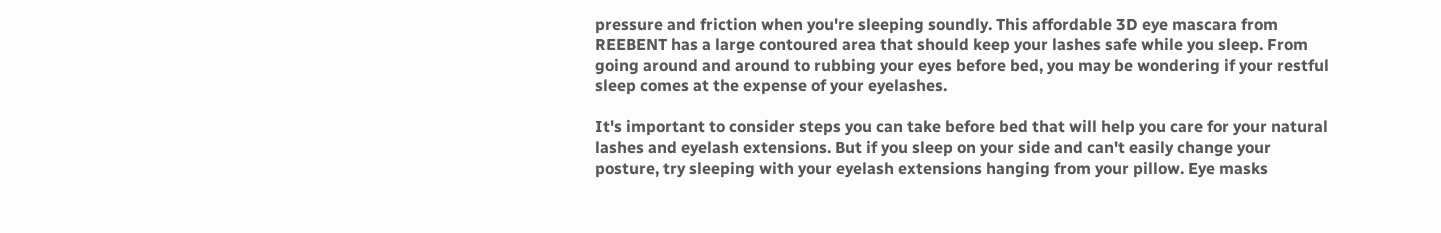pressure and friction when you're sleeping soundly. This affordable 3D eye mascara from REEBENT has a large contoured area that should keep your lashes safe while you sleep. From going around and around to rubbing your eyes before bed, you may be wondering if your restful sleep comes at the expense of your eyelashes.

It's important to consider steps you can take before bed that will help you care for your natural lashes and eyelash extensions. But if you sleep on your side and can't easily change your posture, try sleeping with your eyelash extensions hanging from your pillow. Eye masks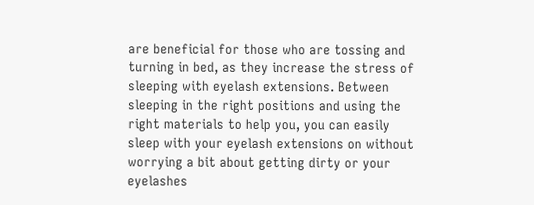are beneficial for those who are tossing and turning in bed, as they increase the stress of sleeping with eyelash extensions. Between sleeping in the right positions and using the right materials to help you, you can easily sleep with your eyelash extensions on without worrying a bit about getting dirty or your eyelashes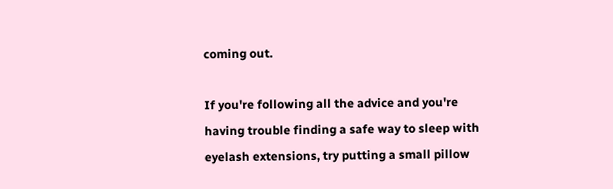coming out.

If you're following all the advice and you're having trouble finding a safe way to sleep with eyelash extensions, try putting a small pillow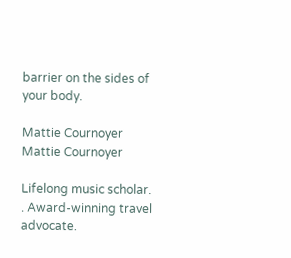barrier on the sides of your body.

Mattie Cournoyer
Mattie Cournoyer

Lifelong music scholar. . Award-winning travel advocate.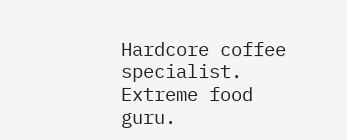Hardcore coffee specialist. Extreme food guru.